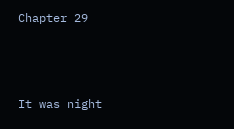Chapter 29



It was night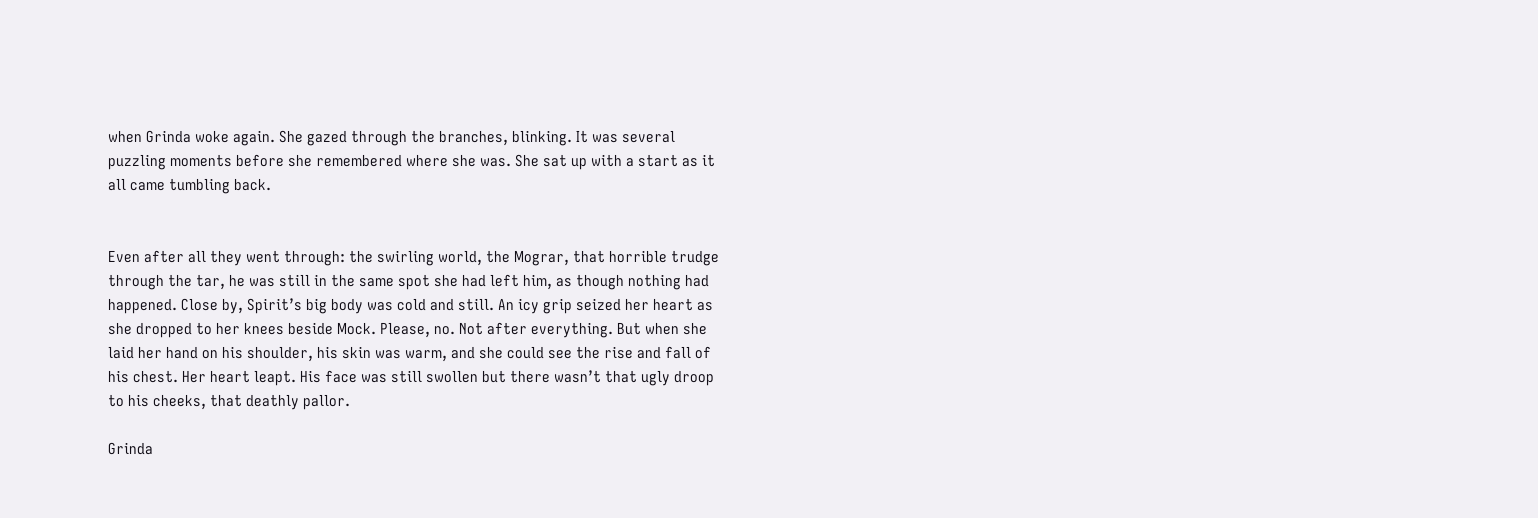when Grinda woke again. She gazed through the branches, blinking. It was several puzzling moments before she remembered where she was. She sat up with a start as it all came tumbling back.


Even after all they went through: the swirling world, the Mograr, that horrible trudge through the tar, he was still in the same spot she had left him, as though nothing had happened. Close by, Spirit’s big body was cold and still. An icy grip seized her heart as she dropped to her knees beside Mock. Please, no. Not after everything. But when she laid her hand on his shoulder, his skin was warm, and she could see the rise and fall of his chest. Her heart leapt. His face was still swollen but there wasn’t that ugly droop to his cheeks, that deathly pallor.

Grinda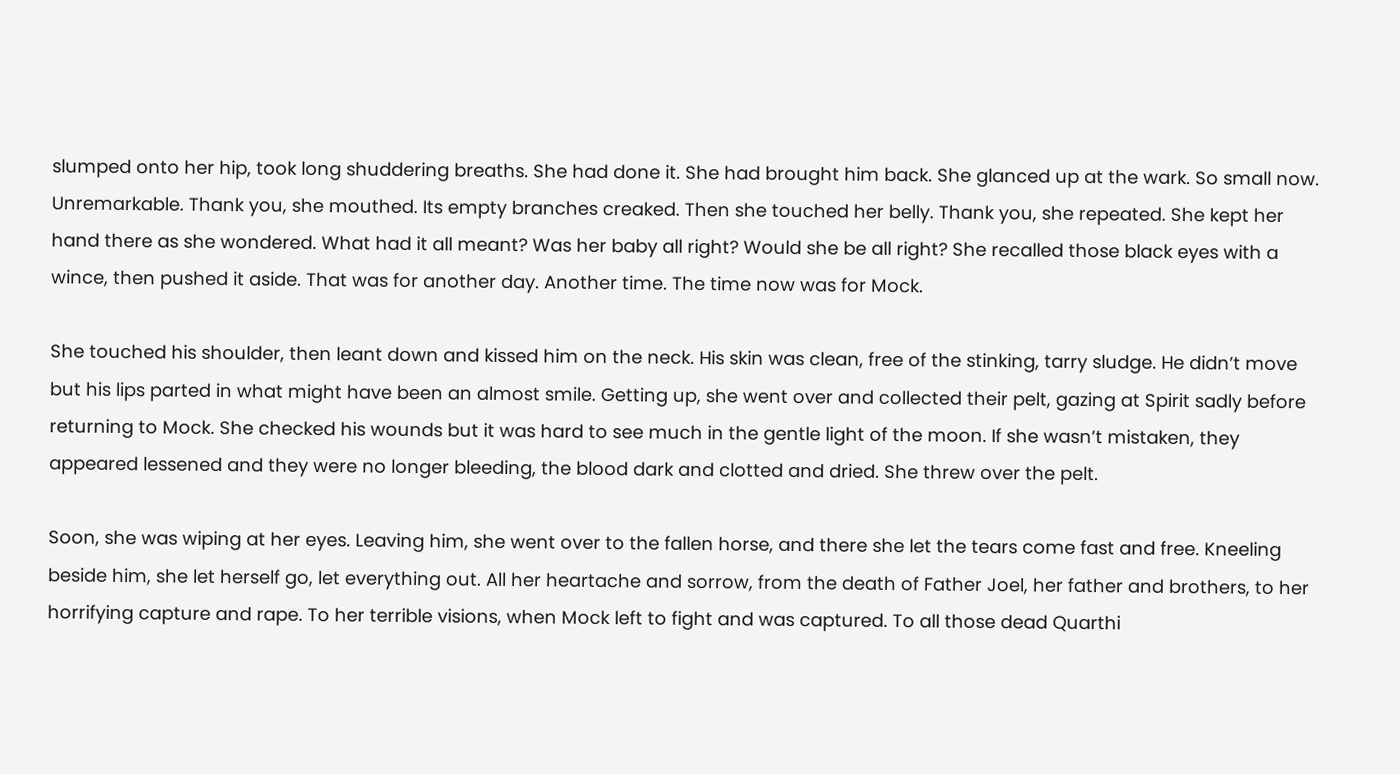slumped onto her hip, took long shuddering breaths. She had done it. She had brought him back. She glanced up at the wark. So small now. Unremarkable. Thank you, she mouthed. Its empty branches creaked. Then she touched her belly. Thank you, she repeated. She kept her hand there as she wondered. What had it all meant? Was her baby all right? Would she be all right? She recalled those black eyes with a wince, then pushed it aside. That was for another day. Another time. The time now was for Mock.

She touched his shoulder, then leant down and kissed him on the neck. His skin was clean, free of the stinking, tarry sludge. He didn’t move but his lips parted in what might have been an almost smile. Getting up, she went over and collected their pelt, gazing at Spirit sadly before returning to Mock. She checked his wounds but it was hard to see much in the gentle light of the moon. If she wasn’t mistaken, they appeared lessened and they were no longer bleeding, the blood dark and clotted and dried. She threw over the pelt.

Soon, she was wiping at her eyes. Leaving him, she went over to the fallen horse, and there she let the tears come fast and free. Kneeling beside him, she let herself go, let everything out. All her heartache and sorrow, from the death of Father Joel, her father and brothers, to her horrifying capture and rape. To her terrible visions, when Mock left to fight and was captured. To all those dead Quarthi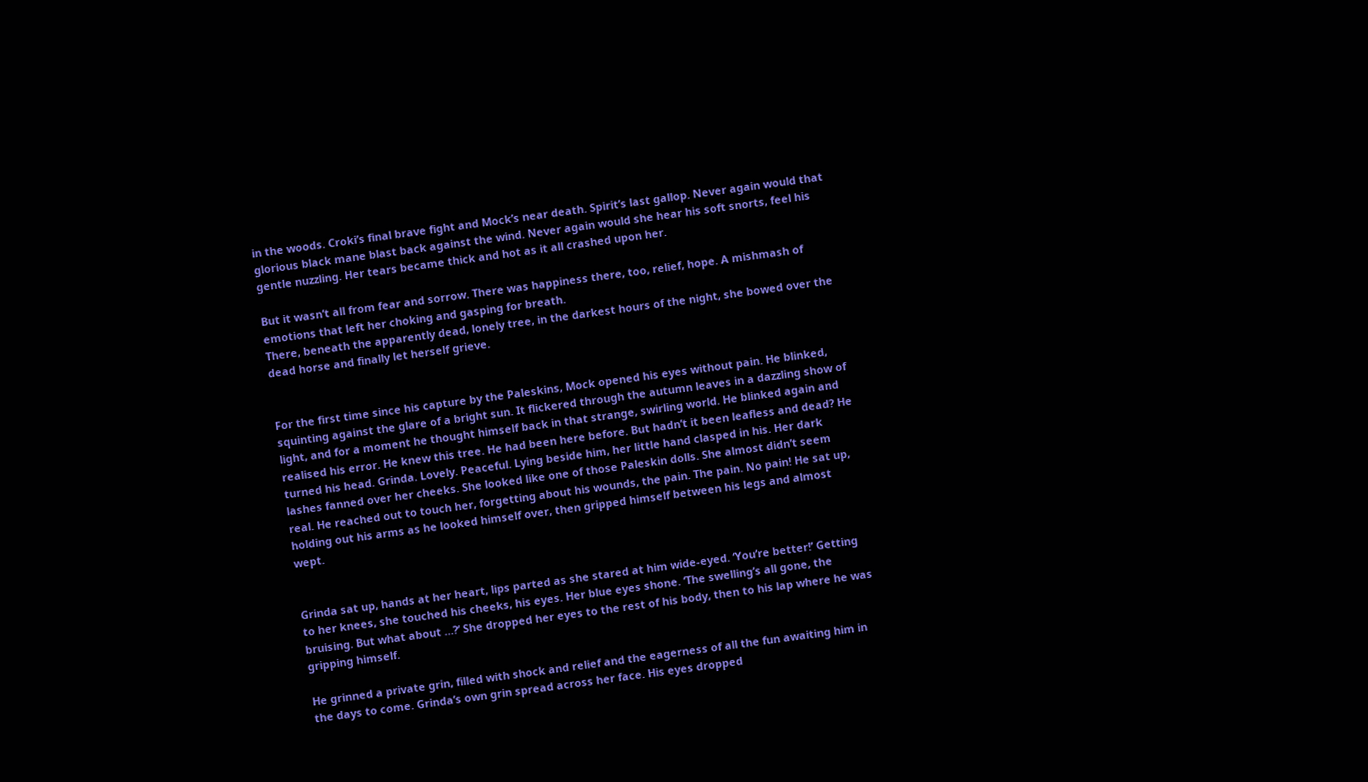in the woods. Croki’s final brave fight and Mock’s near death. Spirit’s last gallop. Never again would that glorious black mane blast back against the wind. Never again would she hear his soft snorts, feel his gentle nuzzling. Her tears became thick and hot as it all crashed upon her.

But it wasn’t all from fear and sorrow. There was happiness there, too, relief, hope. A mishmash of emotions that left her choking and gasping for breath.
There, beneath the apparently dead, lonely tree, in the darkest hours of the night, she bowed over the dead horse and finally let herself grieve.


For the first time since his capture by the Paleskins, Mock opened his eyes without pain. He blinked, squinting against the glare of a bright sun. It flickered through the autumn leaves in a dazzling show of light, and for a moment he thought himself back in that strange, swirling world. He blinked again and realised his error. He knew this tree. He had been here before. But hadn’t it been leafless and dead? He turned his head. Grinda. Lovely. Peaceful. Lying beside him, her little hand clasped in his. Her dark lashes fanned over her cheeks. She looked like one of those Paleskin dolls. She almost didn’t seem real. He reached out to touch her, forgetting about his wounds, the pain. The pain. No pain! He sat up, holding out his arms as he looked himself over, then gripped himself between his legs and almost wept.


Grinda sat up, hands at her heart, lips parted as she stared at him wide-eyed. ‘You’re better!’ Getting to her knees, she touched his cheeks, his eyes. Her blue eyes shone. ‘The swelling’s all gone, the bruising. But what about …?’ She dropped her eyes to the rest of his body, then to his lap where he was gripping himself.

He grinned a private grin, filled with shock and relief and the eagerness of all the fun awaiting him in the days to come. Grinda’s own grin spread across her face. His eyes dropped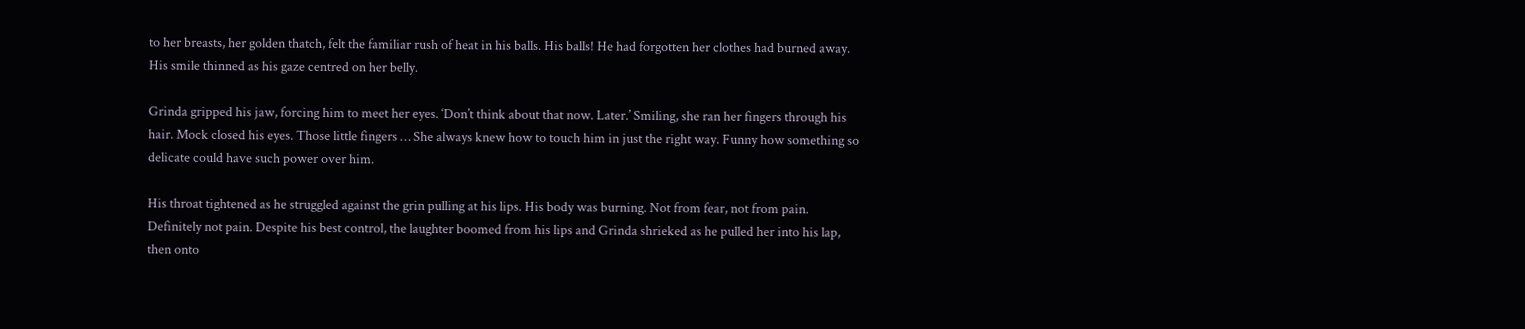to her breasts, her golden thatch, felt the familiar rush of heat in his balls. His balls! He had forgotten her clothes had burned away. His smile thinned as his gaze centred on her belly.

Grinda gripped his jaw, forcing him to meet her eyes. ‘Don’t think about that now. Later.’ Smiling, she ran her fingers through his hair. Mock closed his eyes. Those little fingers … She always knew how to touch him in just the right way. Funny how something so delicate could have such power over him.

His throat tightened as he struggled against the grin pulling at his lips. His body was burning. Not from fear, not from pain. Definitely not pain. Despite his best control, the laughter boomed from his lips and Grinda shrieked as he pulled her into his lap, then onto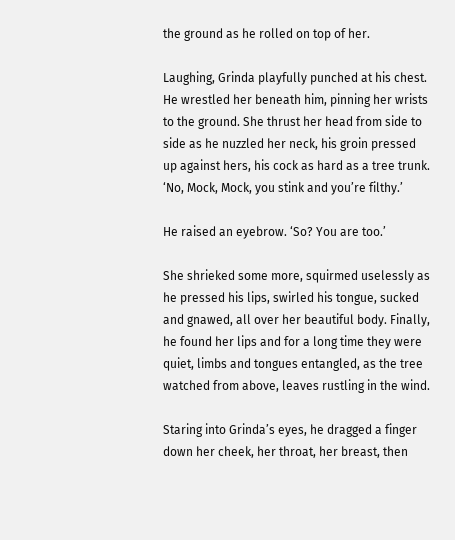the ground as he rolled on top of her.

Laughing, Grinda playfully punched at his chest. He wrestled her beneath him, pinning her wrists to the ground. She thrust her head from side to side as he nuzzled her neck, his groin pressed up against hers, his cock as hard as a tree trunk. ‘No, Mock, Mock, you stink and you’re filthy.’

He raised an eyebrow. ‘So? You are too.’

She shrieked some more, squirmed uselessly as he pressed his lips, swirled his tongue, sucked and gnawed, all over her beautiful body. Finally, he found her lips and for a long time they were quiet, limbs and tongues entangled, as the tree watched from above, leaves rustling in the wind.

Staring into Grinda’s eyes, he dragged a finger down her cheek, her throat, her breast, then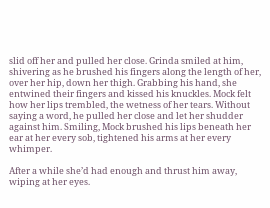slid off her and pulled her close. Grinda smiled at him, shivering as he brushed his fingers along the length of her, over her hip, down her thigh. Grabbing his hand, she entwined their fingers and kissed his knuckles. Mock felt how her lips trembled, the wetness of her tears. Without saying a word, he pulled her close and let her shudder against him. Smiling, Mock brushed his lips beneath her ear at her every sob, tightened his arms at her every whimper.

After a while she’d had enough and thrust him away, wiping at her eyes.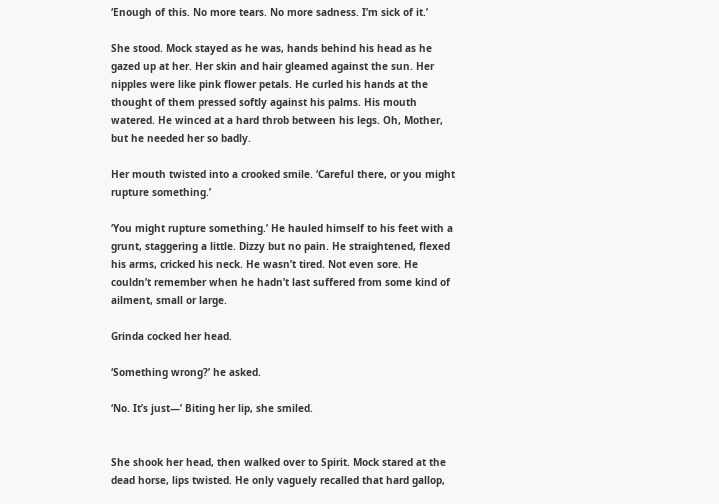‘Enough of this. No more tears. No more sadness. I’m sick of it.’

She stood. Mock stayed as he was, hands behind his head as he gazed up at her. Her skin and hair gleamed against the sun. Her nipples were like pink flower petals. He curled his hands at the thought of them pressed softly against his palms. His mouth watered. He winced at a hard throb between his legs. Oh, Mother, but he needed her so badly.

Her mouth twisted into a crooked smile. ‘Careful there, or you might rupture something.’

‘You might rupture something.’ He hauled himself to his feet with a grunt, staggering a little. Dizzy but no pain. He straightened, flexed his arms, cricked his neck. He wasn’t tired. Not even sore. He couldn’t remember when he hadn’t last suffered from some kind of ailment, small or large.

Grinda cocked her head.

‘Something wrong?’ he asked.

‘No. It’s just—’ Biting her lip, she smiled.


She shook her head, then walked over to Spirit. Mock stared at the dead horse, lips twisted. He only vaguely recalled that hard gallop,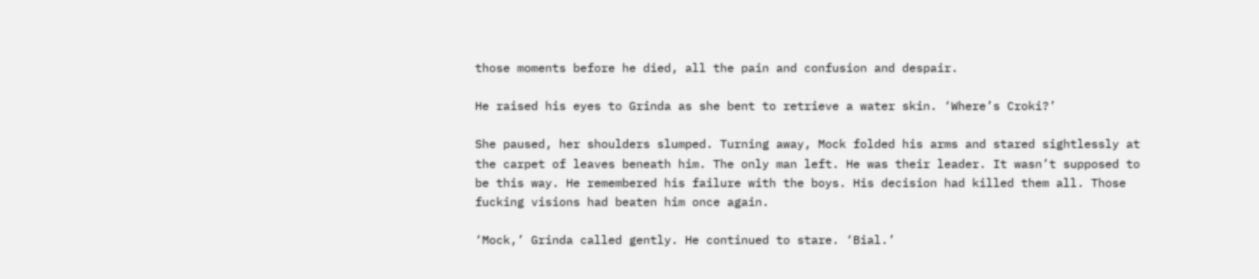those moments before he died, all the pain and confusion and despair.

He raised his eyes to Grinda as she bent to retrieve a water skin. ‘Where’s Croki?’

She paused, her shoulders slumped. Turning away, Mock folded his arms and stared sightlessly at the carpet of leaves beneath him. The only man left. He was their leader. It wasn’t supposed to be this way. He remembered his failure with the boys. His decision had killed them all. Those fucking visions had beaten him once again.

‘Mock,’ Grinda called gently. He continued to stare. ‘Bial.’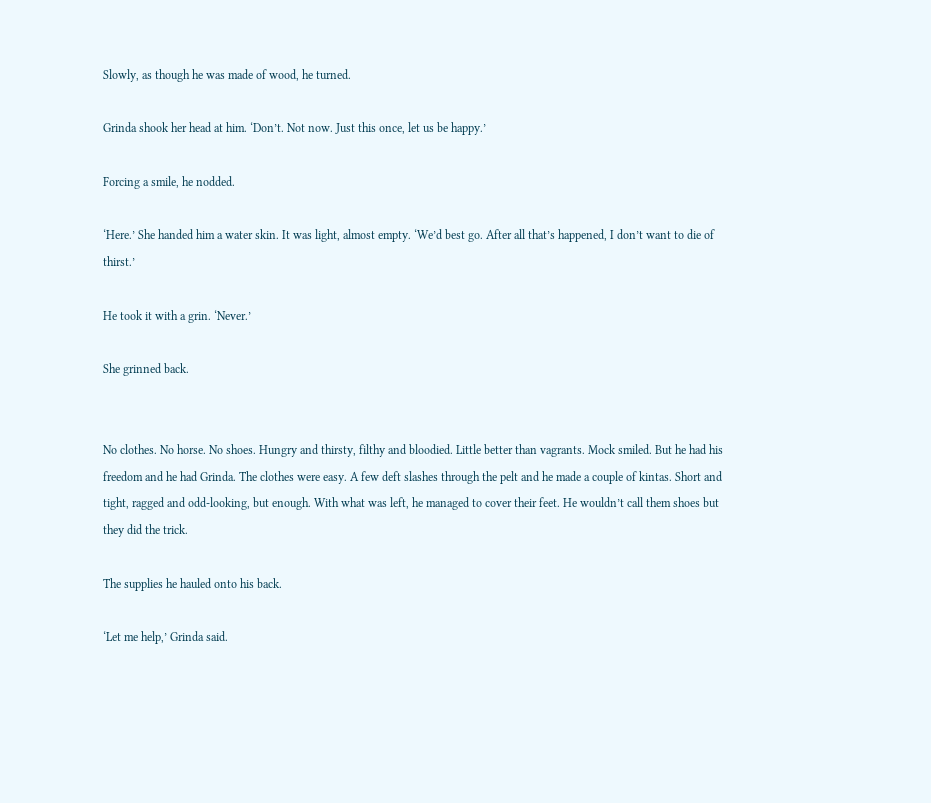Slowly, as though he was made of wood, he turned.

Grinda shook her head at him. ‘Don’t. Not now. Just this once, let us be happy.’

Forcing a smile, he nodded.

‘Here.’ She handed him a water skin. It was light, almost empty. ‘We’d best go. After all that’s happened, I don’t want to die of thirst.’

He took it with a grin. ‘Never.’

She grinned back.


No clothes. No horse. No shoes. Hungry and thirsty, filthy and bloodied. Little better than vagrants. Mock smiled. But he had his freedom and he had Grinda. The clothes were easy. A few deft slashes through the pelt and he made a couple of kintas. Short and tight, ragged and odd-looking, but enough. With what was left, he managed to cover their feet. He wouldn’t call them shoes but they did the trick.

The supplies he hauled onto his back.

‘Let me help,’ Grinda said.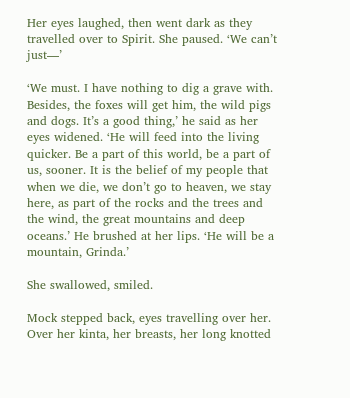Her eyes laughed, then went dark as they travelled over to Spirit. She paused. ‘We can’t just—’

‘We must. I have nothing to dig a grave with. Besides, the foxes will get him, the wild pigs and dogs. It’s a good thing,’ he said as her eyes widened. ‘He will feed into the living quicker. Be a part of this world, be a part of us, sooner. It is the belief of my people that when we die, we don’t go to heaven, we stay here, as part of the rocks and the trees and the wind, the great mountains and deep oceans.’ He brushed at her lips. ‘He will be a mountain, Grinda.’

She swallowed, smiled.

Mock stepped back, eyes travelling over her. Over her kinta, her breasts, her long knotted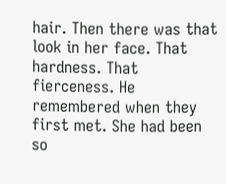hair. Then there was that look in her face. That hardness. That fierceness. He remembered when they first met. She had been so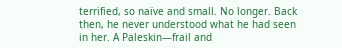terrified, so naïve and small. No longer. Back then, he never understood what he had seen in her. A Paleskin—frail and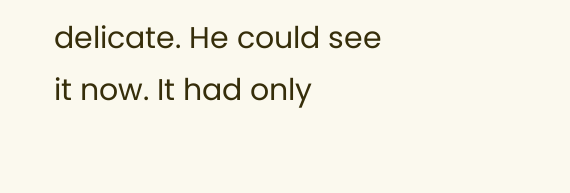delicate. He could see it now. It had only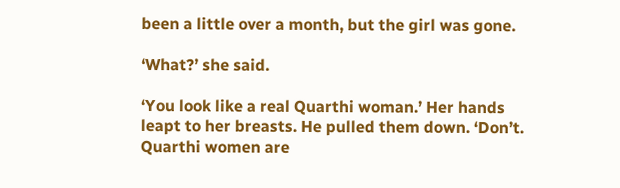been a little over a month, but the girl was gone.

‘What?’ she said.

‘You look like a real Quarthi woman.’ Her hands leapt to her breasts. He pulled them down. ‘Don’t. Quarthi women are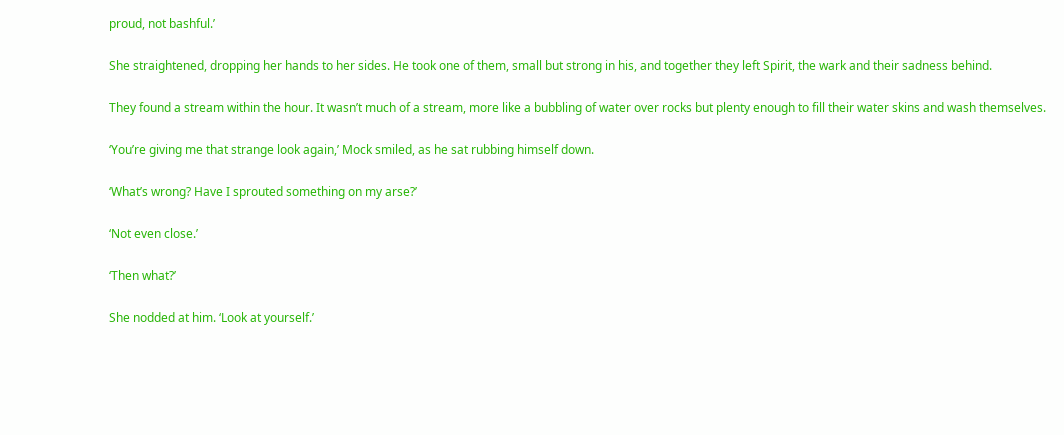proud, not bashful.’

She straightened, dropping her hands to her sides. He took one of them, small but strong in his, and together they left Spirit, the wark and their sadness behind.

They found a stream within the hour. It wasn’t much of a stream, more like a bubbling of water over rocks but plenty enough to fill their water skins and wash themselves.

‘You’re giving me that strange look again,’ Mock smiled, as he sat rubbing himself down.

‘What’s wrong? Have I sprouted something on my arse?’

‘Not even close.’

‘Then what?’

She nodded at him. ‘Look at yourself.’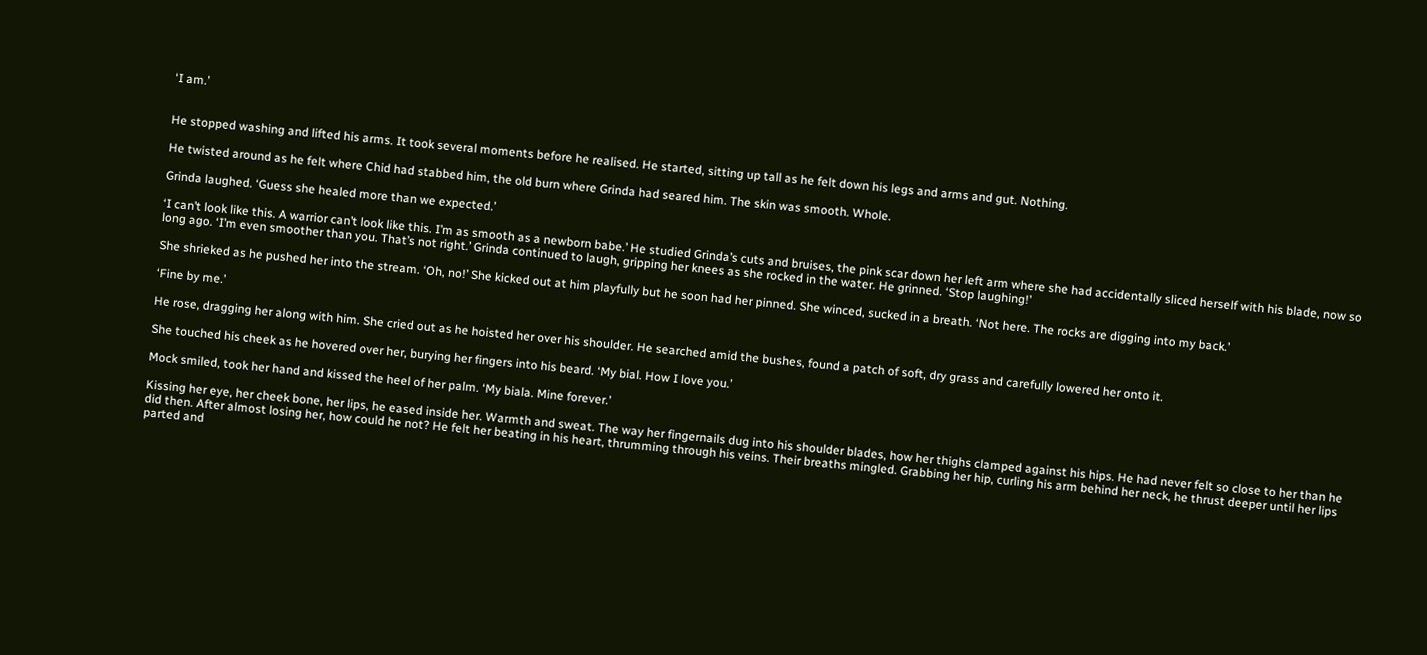‘I am.’


He stopped washing and lifted his arms. It took several moments before he realised. He started, sitting up tall as he felt down his legs and arms and gut. Nothing.

He twisted around as he felt where Chid had stabbed him, the old burn where Grinda had seared him. The skin was smooth. Whole.

Grinda laughed. ‘Guess she healed more than we expected.’

‘I can’t look like this. A warrior can’t look like this. I’m as smooth as a newborn babe.’ He studied Grinda’s cuts and bruises, the pink scar down her left arm where she had accidentally sliced herself with his blade, now so long ago. ‘I’m even smoother than you. That’s not right.’ Grinda continued to laugh, gripping her knees as she rocked in the water. He grinned. ‘Stop laughing!’

She shrieked as he pushed her into the stream. ‘Oh, no!’ She kicked out at him playfully but he soon had her pinned. She winced, sucked in a breath. ‘Not here. The rocks are digging into my back.’

‘Fine by me.’

He rose, dragging her along with him. She cried out as he hoisted her over his shoulder. He searched amid the bushes, found a patch of soft, dry grass and carefully lowered her onto it.

She touched his cheek as he hovered over her, burying her fingers into his beard. ‘My bial. How I love you.’

Mock smiled, took her hand and kissed the heel of her palm. ‘My biala. Mine forever.’

Kissing her eye, her cheek bone, her lips, he eased inside her. Warmth and sweat. The way her fingernails dug into his shoulder blades, how her thighs clamped against his hips. He had never felt so close to her than he did then. After almost losing her, how could he not? He felt her beating in his heart, thrumming through his veins. Their breaths mingled. Grabbing her hip, curling his arm behind her neck, he thrust deeper until her lips parted and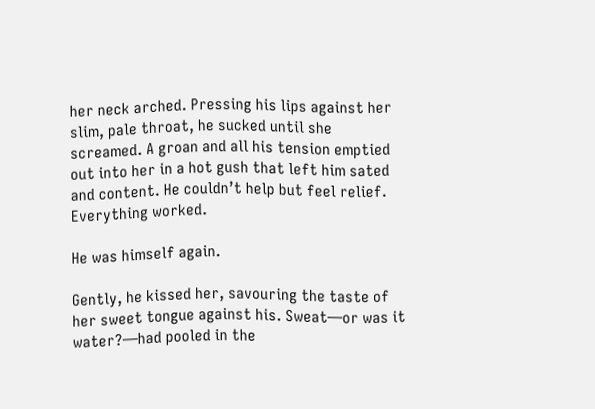her neck arched. Pressing his lips against her slim, pale throat, he sucked until she screamed. A groan and all his tension emptied out into her in a hot gush that left him sated and content. He couldn’t help but feel relief. Everything worked.

He was himself again.

Gently, he kissed her, savouring the taste of her sweet tongue against his. Sweat—or was it water?—had pooled in the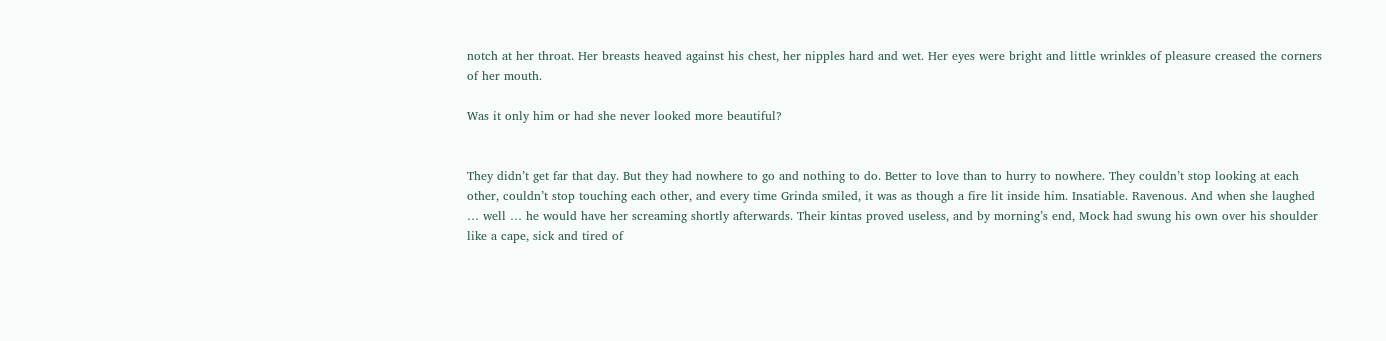notch at her throat. Her breasts heaved against his chest, her nipples hard and wet. Her eyes were bright and little wrinkles of pleasure creased the corners of her mouth.

Was it only him or had she never looked more beautiful?


They didn’t get far that day. But they had nowhere to go and nothing to do. Better to love than to hurry to nowhere. They couldn’t stop looking at each other, couldn’t stop touching each other, and every time Grinda smiled, it was as though a fire lit inside him. Insatiable. Ravenous. And when she laughed … well … he would have her screaming shortly afterwards. Their kintas proved useless, and by morning’s end, Mock had swung his own over his shoulder like a cape, sick and tired of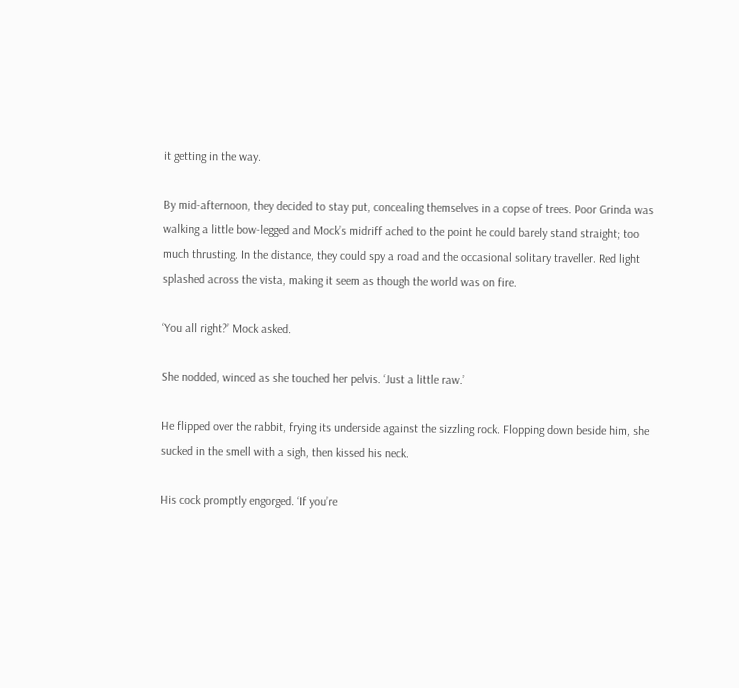it getting in the way.

By mid-afternoon, they decided to stay put, concealing themselves in a copse of trees. Poor Grinda was walking a little bow-legged and Mock’s midriff ached to the point he could barely stand straight; too much thrusting. In the distance, they could spy a road and the occasional solitary traveller. Red light splashed across the vista, making it seem as though the world was on fire.

‘You all right?’ Mock asked.

She nodded, winced as she touched her pelvis. ‘Just a little raw.’

He flipped over the rabbit, frying its underside against the sizzling rock. Flopping down beside him, she sucked in the smell with a sigh, then kissed his neck.

His cock promptly engorged. ‘If you’re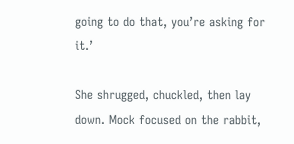going to do that, you’re asking for it.’

She shrugged, chuckled, then lay down. Mock focused on the rabbit,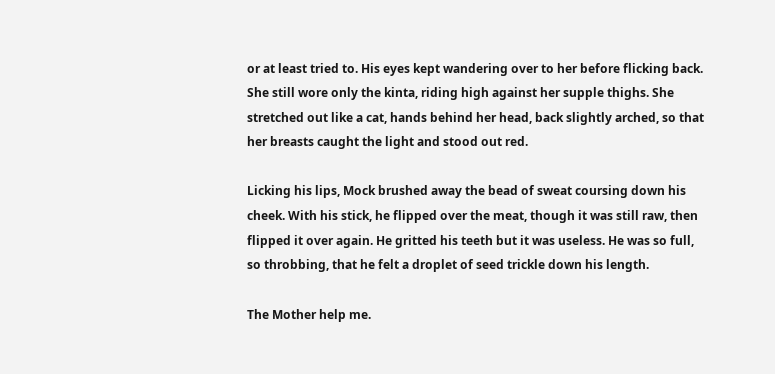or at least tried to. His eyes kept wandering over to her before flicking back. She still wore only the kinta, riding high against her supple thighs. She stretched out like a cat, hands behind her head, back slightly arched, so that her breasts caught the light and stood out red.

Licking his lips, Mock brushed away the bead of sweat coursing down his cheek. With his stick, he flipped over the meat, though it was still raw, then flipped it over again. He gritted his teeth but it was useless. He was so full, so throbbing, that he felt a droplet of seed trickle down his length.

The Mother help me.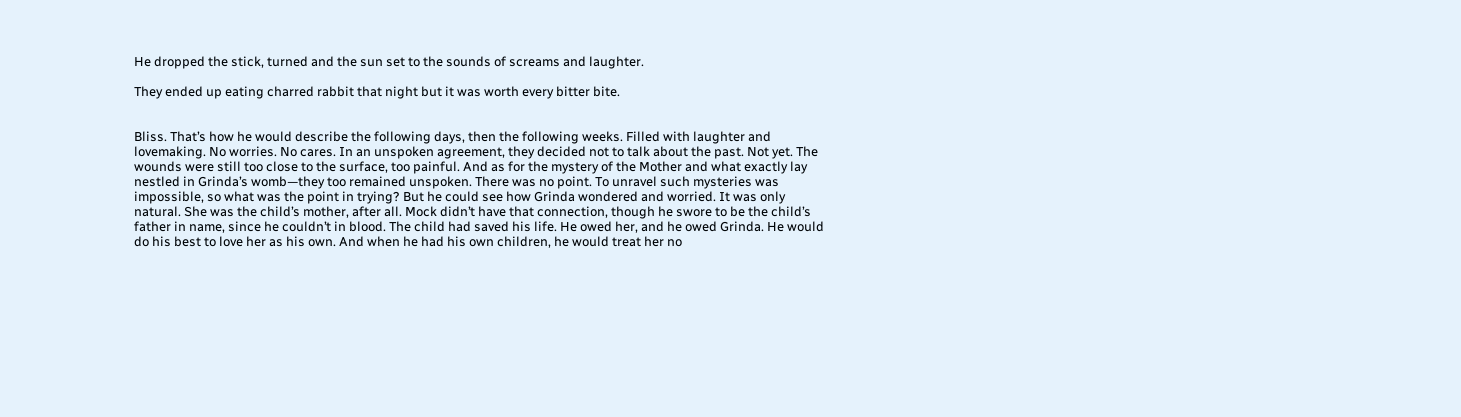He dropped the stick, turned and the sun set to the sounds of screams and laughter.

They ended up eating charred rabbit that night but it was worth every bitter bite.


Bliss. That’s how he would describe the following days, then the following weeks. Filled with laughter and lovemaking. No worries. No cares. In an unspoken agreement, they decided not to talk about the past. Not yet. The wounds were still too close to the surface, too painful. And as for the mystery of the Mother and what exactly lay nestled in Grinda’s womb—they too remained unspoken. There was no point. To unravel such mysteries was impossible, so what was the point in trying? But he could see how Grinda wondered and worried. It was only natural. She was the child’s mother, after all. Mock didn’t have that connection, though he swore to be the child’s father in name, since he couldn’t in blood. The child had saved his life. He owed her, and he owed Grinda. He would do his best to love her as his own. And when he had his own children, he would treat her no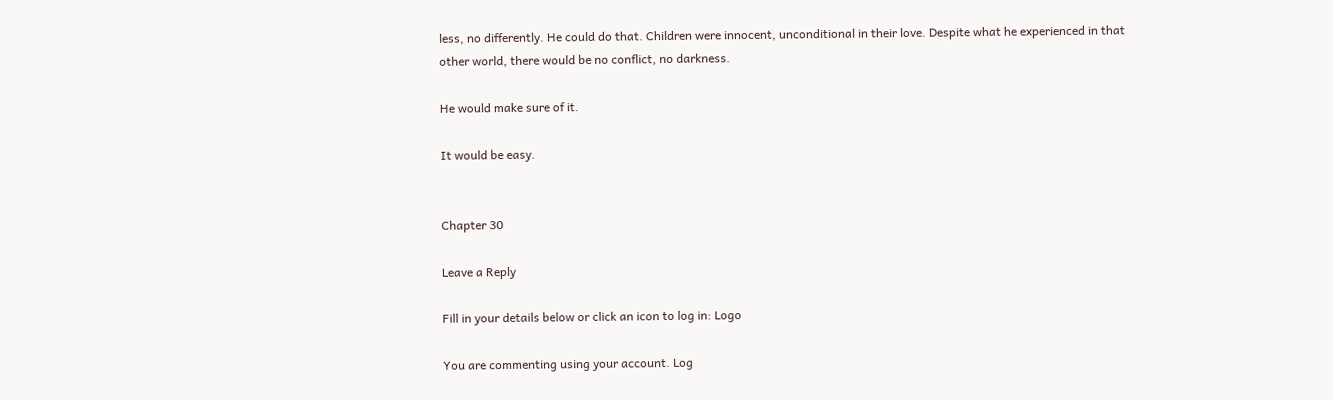less, no differently. He could do that. Children were innocent, unconditional in their love. Despite what he experienced in that other world, there would be no conflict, no darkness.

He would make sure of it.

It would be easy.


Chapter 30

Leave a Reply

Fill in your details below or click an icon to log in: Logo

You are commenting using your account. Log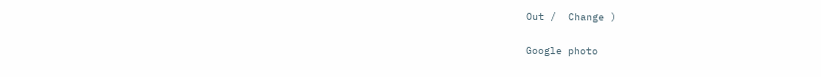Out /  Change )

Google photo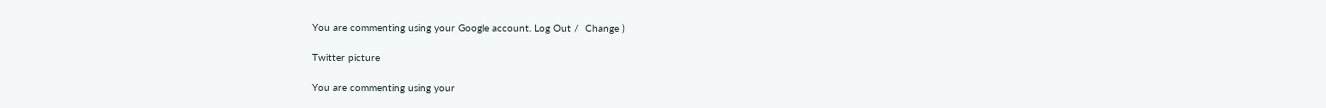You are commenting using your Google account. Log Out /  Change )

Twitter picture

You are commenting using your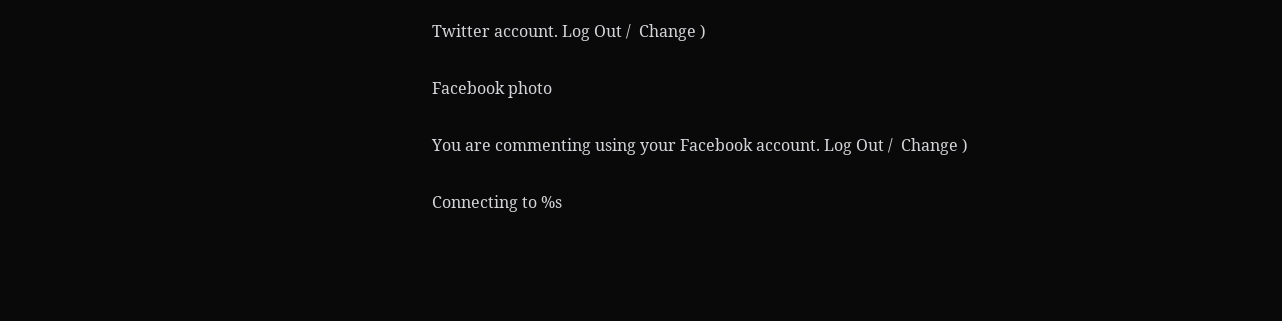Twitter account. Log Out /  Change )

Facebook photo

You are commenting using your Facebook account. Log Out /  Change )

Connecting to %s